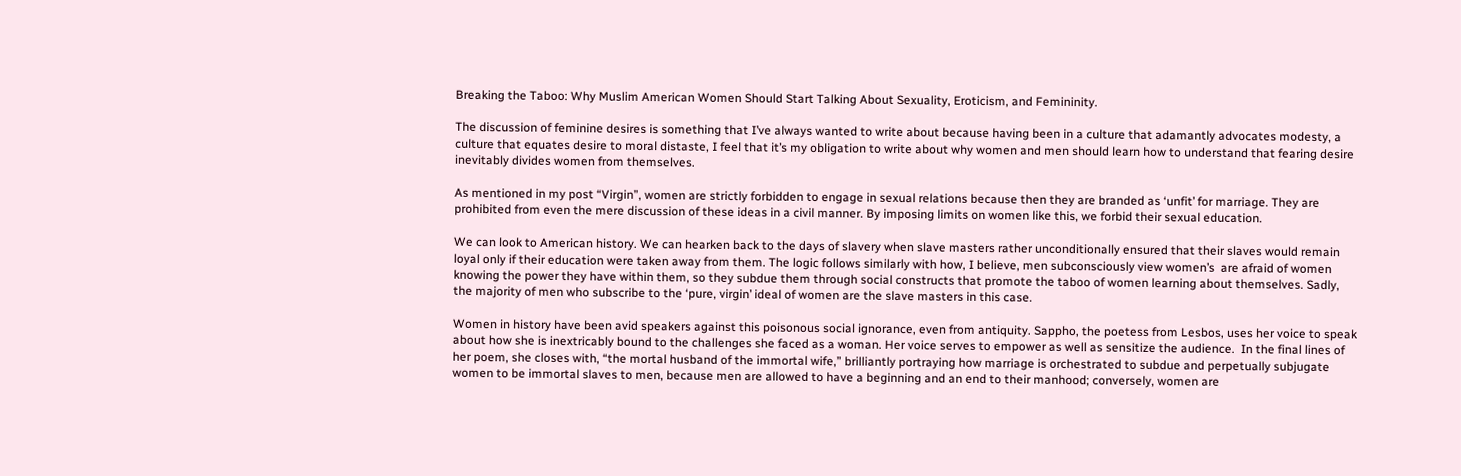Breaking the Taboo: Why Muslim American Women Should Start Talking About Sexuality, Eroticism, and Femininity.

The discussion of feminine desires is something that I’ve always wanted to write about because having been in a culture that adamantly advocates modesty, a culture that equates desire to moral distaste, I feel that it’s my obligation to write about why women and men should learn how to understand that fearing desire inevitably divides women from themselves.

As mentioned in my post “Virgin”, women are strictly forbidden to engage in sexual relations because then they are branded as ‘unfit’ for marriage. They are prohibited from even the mere discussion of these ideas in a civil manner. By imposing limits on women like this, we forbid their sexual education.

We can look to American history. We can hearken back to the days of slavery when slave masters rather unconditionally ensured that their slaves would remain loyal only if their education were taken away from them. The logic follows similarly with how, I believe, men subconsciously view women’s  are afraid of women knowing the power they have within them, so they subdue them through social constructs that promote the taboo of women learning about themselves. Sadly, the majority of men who subscribe to the ‘pure, virgin’ ideal of women are the slave masters in this case.

Women in history have been avid speakers against this poisonous social ignorance, even from antiquity. Sappho, the poetess from Lesbos, uses her voice to speak about how she is inextricably bound to the challenges she faced as a woman. Her voice serves to empower as well as sensitize the audience.  In the final lines of her poem, she closes with, “the mortal husband of the immortal wife,” brilliantly portraying how marriage is orchestrated to subdue and perpetually subjugate women to be immortal slaves to men, because men are allowed to have a beginning and an end to their manhood; conversely, women are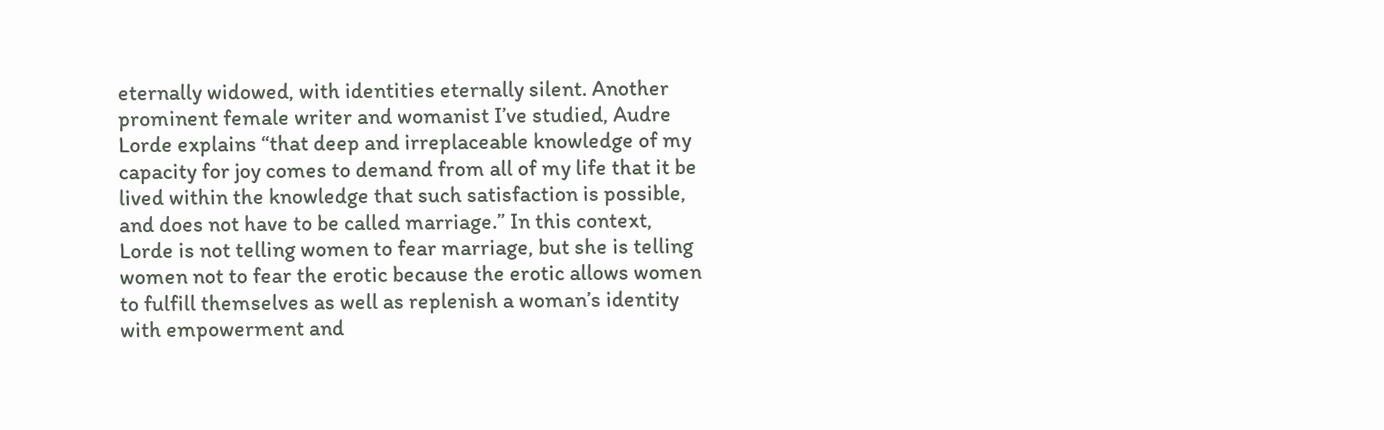eternally widowed, with identities eternally silent. Another prominent female writer and womanist I’ve studied, Audre Lorde explains “that deep and irreplaceable knowledge of my capacity for joy comes to demand from all of my life that it be lived within the knowledge that such satisfaction is possible, and does not have to be called marriage.” In this context, Lorde is not telling women to fear marriage, but she is telling women not to fear the erotic because the erotic allows women to fulfill themselves as well as replenish a woman’s identity with empowerment and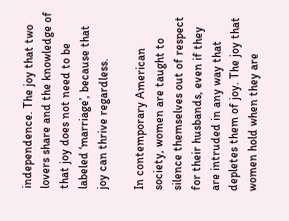independence. The joy that two lovers share and the knowledge of that joy does not need to be labeled ‘marriage’, because that joy can thrive regardless.

In contemporary American society, women are taught to silence themselves out of respect for their husbands, even if they are intruded in any way that depletes them of joy. The joy that women hold when they are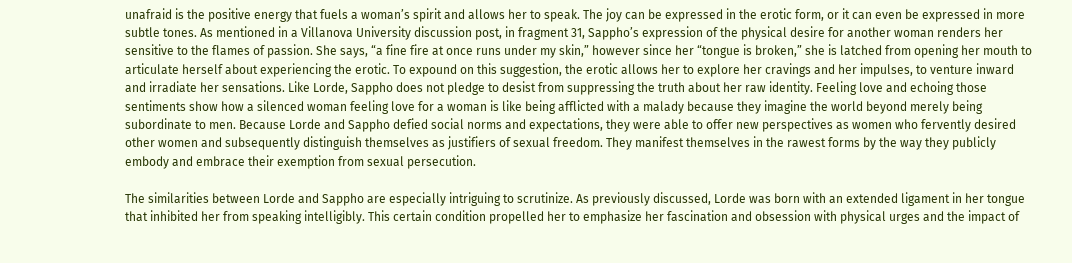unafraid is the positive energy that fuels a woman’s spirit and allows her to speak. The joy can be expressed in the erotic form, or it can even be expressed in more subtle tones. As mentioned in a Villanova University discussion post, in fragment 31, Sappho’s expression of the physical desire for another woman renders her sensitive to the flames of passion. She says, “a fine fire at once runs under my skin,” however since her “tongue is broken,” she is latched from opening her mouth to articulate herself about experiencing the erotic. To expound on this suggestion, the erotic allows her to explore her cravings and her impulses, to venture inward and irradiate her sensations. Like Lorde, Sappho does not pledge to desist from suppressing the truth about her raw identity. Feeling love and echoing those sentiments show how a silenced woman feeling love for a woman is like being afflicted with a malady because they imagine the world beyond merely being subordinate to men. Because Lorde and Sappho defied social norms and expectations, they were able to offer new perspectives as women who fervently desired other women and subsequently distinguish themselves as justifiers of sexual freedom. They manifest themselves in the rawest forms by the way they publicly embody and embrace their exemption from sexual persecution.

The similarities between Lorde and Sappho are especially intriguing to scrutinize. As previously discussed, Lorde was born with an extended ligament in her tongue that inhibited her from speaking intelligibly. This certain condition propelled her to emphasize her fascination and obsession with physical urges and the impact of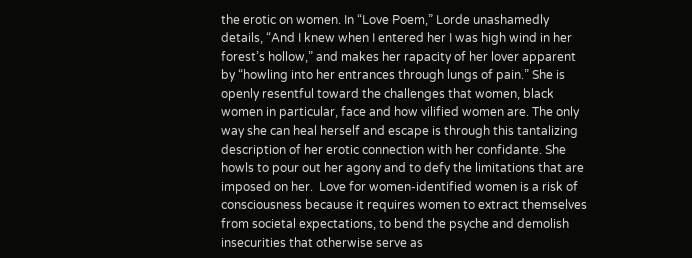the erotic on women. In “Love Poem,” Lorde unashamedly details, “And I knew when I entered her I was high wind in her forest’s hollow,” and makes her rapacity of her lover apparent by “howling into her entrances through lungs of pain.” She is openly resentful toward the challenges that women, black women in particular, face and how vilified women are. The only way she can heal herself and escape is through this tantalizing description of her erotic connection with her confidante. She howls to pour out her agony and to defy the limitations that are imposed on her.  Love for women-identified women is a risk of consciousness because it requires women to extract themselves from societal expectations, to bend the psyche and demolish insecurities that otherwise serve as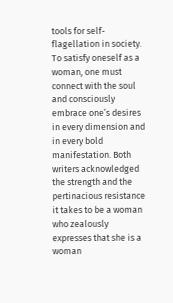tools for self-flagellation in society. To satisfy oneself as a woman, one must connect with the soul and consciously embrace one’s desires in every dimension and in every bold manifestation. Both writers acknowledged the strength and the pertinacious resistance it takes to be a woman who zealously expresses that she is a woman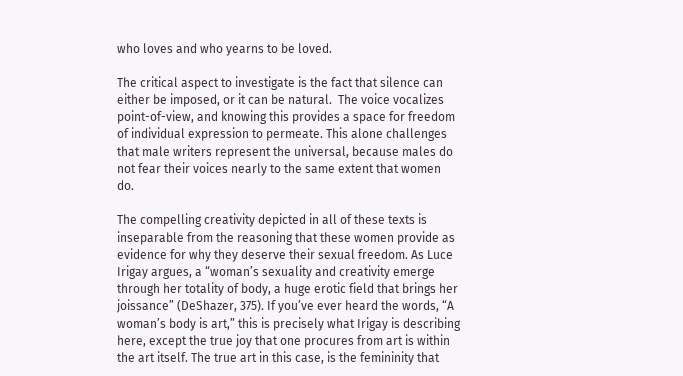who loves and who yearns to be loved.

The critical aspect to investigate is the fact that silence can either be imposed, or it can be natural.  The voice vocalizes point-of-view, and knowing this provides a space for freedom of individual expression to permeate. This alone challenges that male writers represent the universal, because males do not fear their voices nearly to the same extent that women do.

The compelling creativity depicted in all of these texts is inseparable from the reasoning that these women provide as evidence for why they deserve their sexual freedom. As Luce Irigay argues, a “woman’s sexuality and creativity emerge through her totality of body, a huge erotic field that brings her joissance” (DeShazer, 375). If you’ve ever heard the words, “A woman’s body is art,” this is precisely what Irigay is describing here, except the true joy that one procures from art is within the art itself. The true art in this case, is the femininity that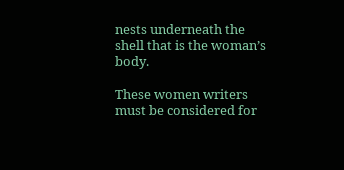nests underneath the shell that is the woman’s body.

These women writers must be considered for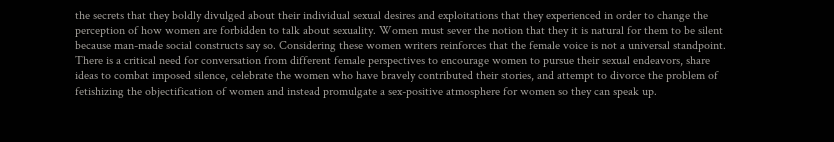the secrets that they boldly divulged about their individual sexual desires and exploitations that they experienced in order to change the perception of how women are forbidden to talk about sexuality. Women must sever the notion that they it is natural for them to be silent because man-made social constructs say so. Considering these women writers reinforces that the female voice is not a universal standpoint. There is a critical need for conversation from different female perspectives to encourage women to pursue their sexual endeavors, share ideas to combat imposed silence, celebrate the women who have bravely contributed their stories, and attempt to divorce the problem of fetishizing the objectification of women and instead promulgate a sex-positive atmosphere for women so they can speak up.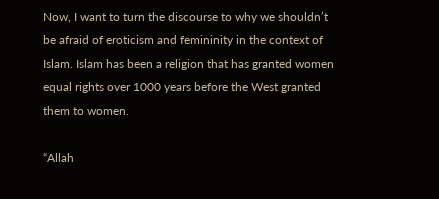Now, I want to turn the discourse to why we shouldn’t be afraid of eroticism and femininity in the context of Islam. Islam has been a religion that has granted women equal rights over 1000 years before the West granted them to women.

“Allah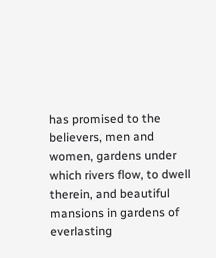has promised to the believers, men and women, gardens under which rivers flow, to dwell therein, and beautiful mansions in gardens of everlasting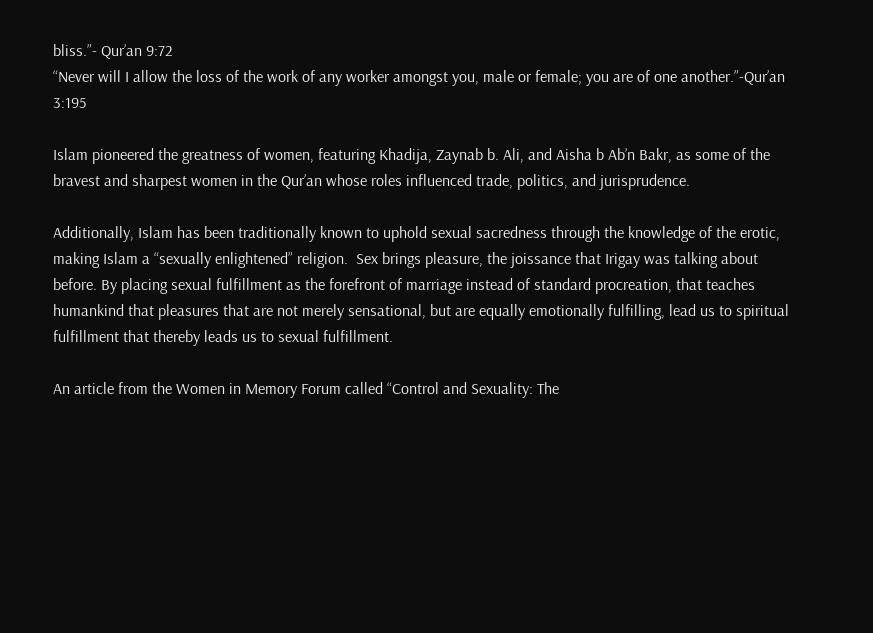bliss.”- Qur’an 9:72
“Never will I allow the loss of the work of any worker amongst you, male or female; you are of one another.”-Qur’an 3:195

Islam pioneered the greatness of women, featuring Khadija, Zaynab b. Ali, and Aisha b Ab’n Bakr, as some of the bravest and sharpest women in the Qur’an whose roles influenced trade, politics, and jurisprudence.

Additionally, Islam has been traditionally known to uphold sexual sacredness through the knowledge of the erotic, making Islam a “sexually enlightened” religion.  Sex brings pleasure, the joissance that Irigay was talking about before. By placing sexual fulfillment as the forefront of marriage instead of standard procreation, that teaches humankind that pleasures that are not merely sensational, but are equally emotionally fulfilling, lead us to spiritual fulfillment that thereby leads us to sexual fulfillment.

An article from the Women in Memory Forum called “Control and Sexuality: The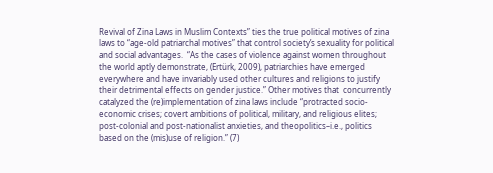Revival of Zina Laws in Muslim Contexts” ties the true political motives of zina laws to “age-old patriarchal motives” that control society’s sexuality for political and social advantages.  “As the cases of violence against women throughout the world aptly demonstrate, (Ertürk, 2009), patriarchies have emerged everywhere and have invariably used other cultures and religions to justify their detrimental effects on gender justice.” Other motives that  concurrently catalyzed the (re)implementation of zina laws include “protracted socio-economic crises; covert ambitions of political, military, and religious elites; post-colonial and post-nationalist anxieties, and theopolitics–i.e., politics based on the (mis)use of religion.” (7)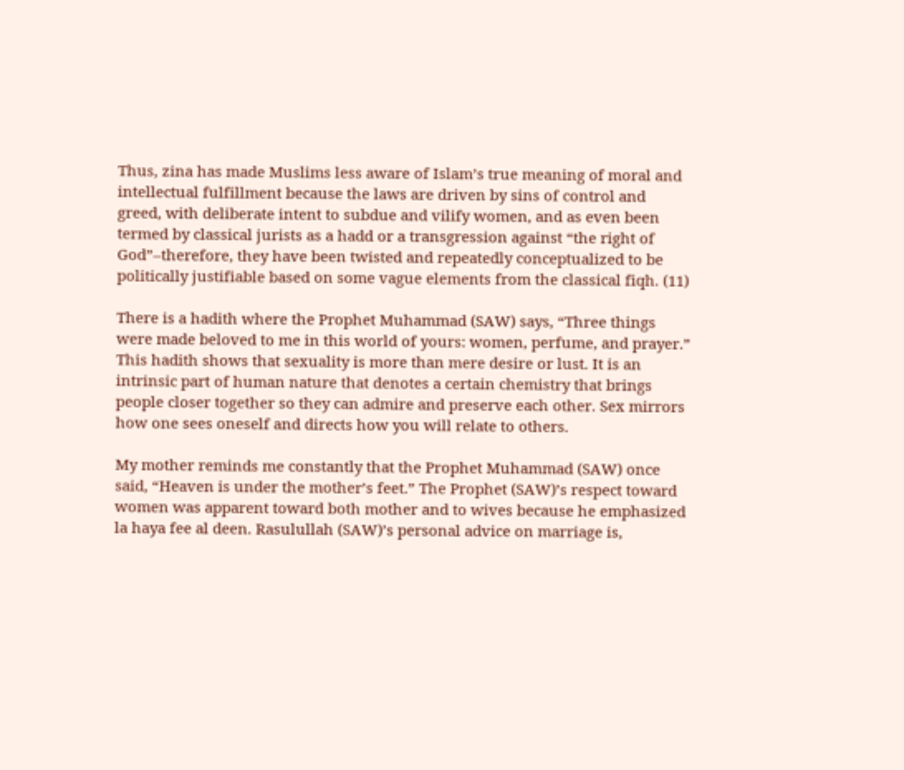Thus, zina has made Muslims less aware of Islam’s true meaning of moral and intellectual fulfillment because the laws are driven by sins of control and greed, with deliberate intent to subdue and vilify women, and as even been termed by classical jurists as a hadd or a transgression against “the right of God”–therefore, they have been twisted and repeatedly conceptualized to be politically justifiable based on some vague elements from the classical fiqh. (11)

There is a hadith where the Prophet Muhammad (SAW) says, “Three things were made beloved to me in this world of yours: women, perfume, and prayer.” This hadith shows that sexuality is more than mere desire or lust. It is an intrinsic part of human nature that denotes a certain chemistry that brings people closer together so they can admire and preserve each other. Sex mirrors how one sees oneself and directs how you will relate to others.

My mother reminds me constantly that the Prophet Muhammad (SAW) once said, “Heaven is under the mother’s feet.” The Prophet (SAW)’s respect toward women was apparent toward both mother and to wives because he emphasized la haya fee al deen. Rasulullah (SAW)’s personal advice on marriage is,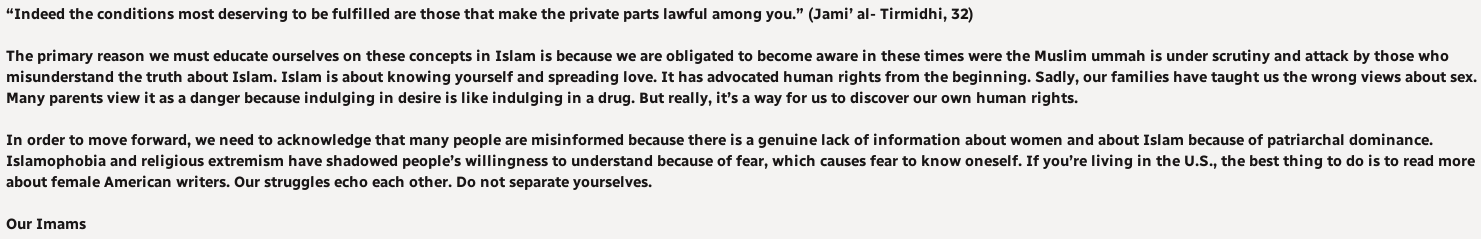“Indeed the conditions most deserving to be fulfilled are those that make the private parts lawful among you.” (Jami’ al- Tirmidhi, 32)

The primary reason we must educate ourselves on these concepts in Islam is because we are obligated to become aware in these times were the Muslim ummah is under scrutiny and attack by those who misunderstand the truth about Islam. Islam is about knowing yourself and spreading love. It has advocated human rights from the beginning. Sadly, our families have taught us the wrong views about sex. Many parents view it as a danger because indulging in desire is like indulging in a drug. But really, it’s a way for us to discover our own human rights.

In order to move forward, we need to acknowledge that many people are misinformed because there is a genuine lack of information about women and about Islam because of patriarchal dominance. Islamophobia and religious extremism have shadowed people’s willingness to understand because of fear, which causes fear to know oneself. If you’re living in the U.S., the best thing to do is to read more about female American writers. Our struggles echo each other. Do not separate yourselves.

Our Imams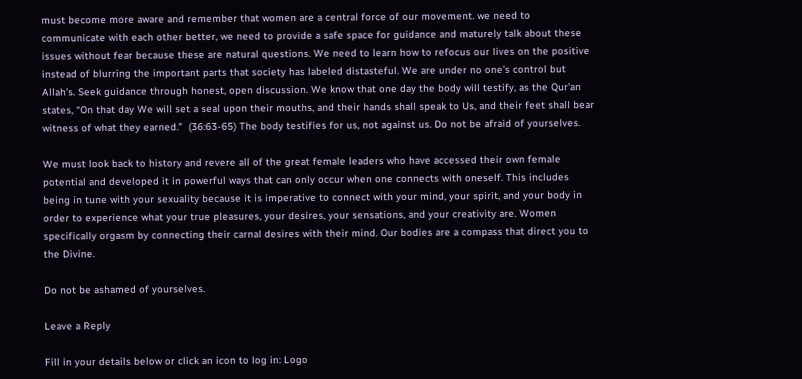must become more aware and remember that women are a central force of our movement. we need to communicate with each other better, we need to provide a safe space for guidance and maturely talk about these issues without fear because these are natural questions. We need to learn how to refocus our lives on the positive instead of blurring the important parts that society has labeled distasteful. We are under no one’s control but Allah’s. Seek guidance through honest, open discussion. We know that one day the body will testify, as the Qur’an states, “On that day We will set a seal upon their mouths, and their hands shall speak to Us, and their feet shall bear witness of what they earned.”  (36:63-65) The body testifies for us, not against us. Do not be afraid of yourselves.

We must look back to history and revere all of the great female leaders who have accessed their own female potential and developed it in powerful ways that can only occur when one connects with oneself. This includes being in tune with your sexuality because it is imperative to connect with your mind, your spirit, and your body in order to experience what your true pleasures, your desires, your sensations, and your creativity are. Women specifically orgasm by connecting their carnal desires with their mind. Our bodies are a compass that direct you to the Divine.

Do not be ashamed of yourselves.

Leave a Reply

Fill in your details below or click an icon to log in: Logo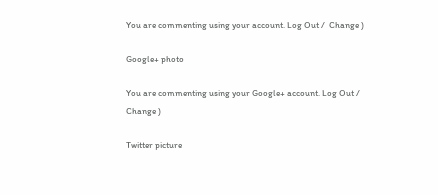You are commenting using your account. Log Out /  Change )

Google+ photo

You are commenting using your Google+ account. Log Out /  Change )

Twitter picture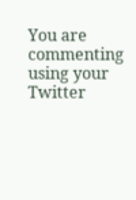You are commenting using your Twitter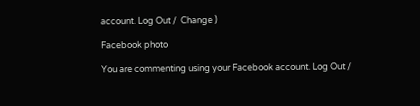account. Log Out /  Change )

Facebook photo

You are commenting using your Facebook account. Log Out /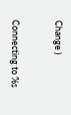Change )


Connecting to %s